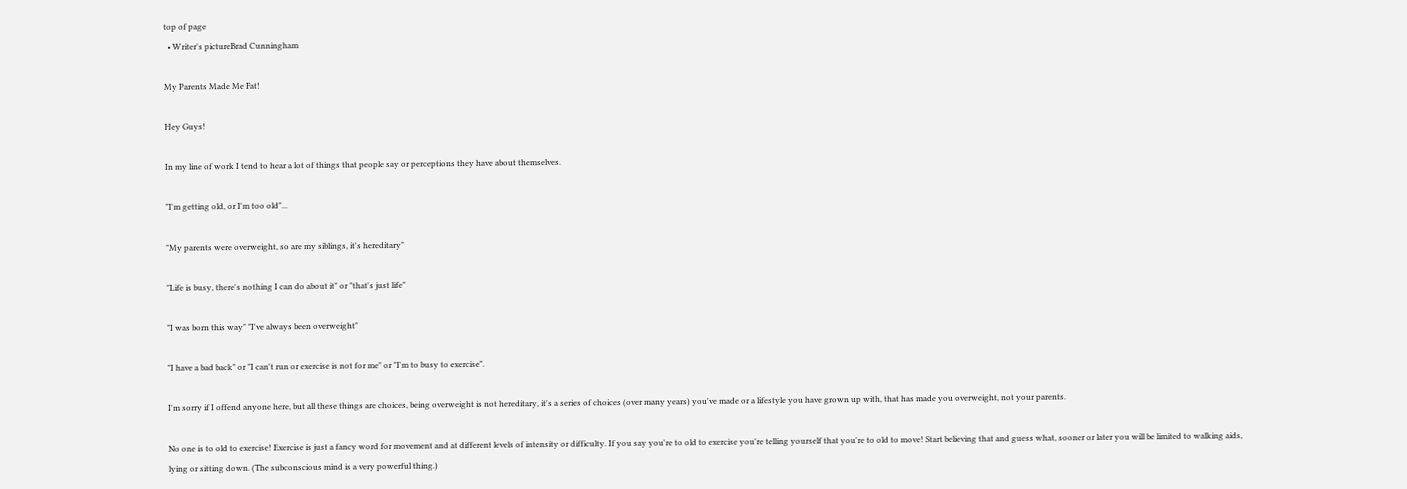top of page
  • Writer's pictureBrad Cunningham

My Parents Made Me Fat!

Hey Guys!

In my line of work I tend to hear a lot of things that people say or perceptions they have about themselves.

"I'm getting old, or I'm too old"...

"My parents were overweight, so are my siblings, it's hereditary"

"Life is busy, there's nothing I can do about it" or "that's just life"

"I was born this way" "I've always been overweight"

"I have a bad back" or "I can't run or exercise is not for me" or "I'm to busy to exercise".

I'm sorry if I offend anyone here, but all these things are choices, being overweight is not hereditary, it's a series of choices (over many years) you've made or a lifestyle you have grown up with, that has made you overweight, not your parents.

No one is to old to exercise! Exercise is just a fancy word for movement and at different levels of intensity or difficulty. If you say you're to old to exercise you're telling yourself that you're to old to move! Start believing that and guess what, sooner or later you will be limited to walking aids, lying or sitting down. (The subconscious mind is a very powerful thing.)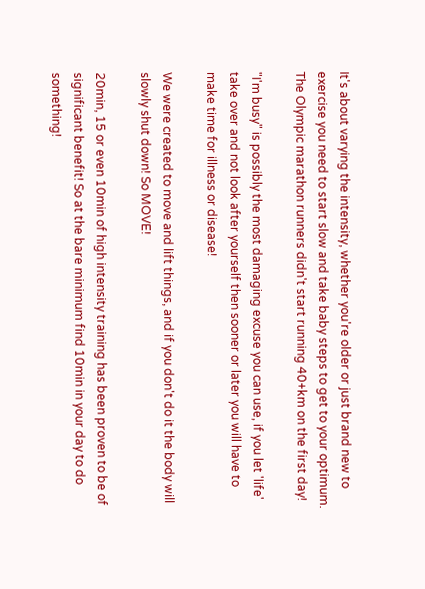It's about varying the intensity, whether you're older or just brand new to exercise you need to start slow and take baby steps to get to your optimum. The Olympic marathon runners didn't start running 40+km on the first day!

"I'm busy" is possibly the most damaging excuse you can use, if you let 'life' take over and not look after yourself then sooner or later you will have to make time for illness or disease!

We were created to move and lift things, and if you don't do it the body will slowly shut down! So MOVE!

20min, 15 or even 10min of high intensity training has been proven to be of significant benefit! So at the bare minimum find 10min in your day to do something!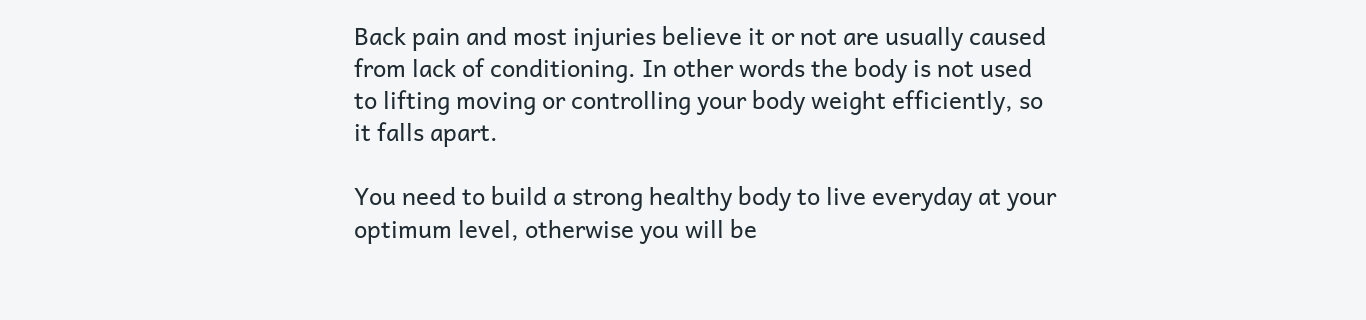Back pain and most injuries believe it or not are usually caused from lack of conditioning. In other words the body is not used to lifting moving or controlling your body weight efficiently, so it falls apart.

You need to build a strong healthy body to live everyday at your optimum level, otherwise you will be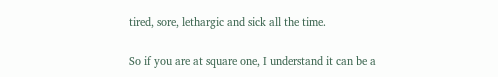tired, sore, lethargic and sick all the time.

So if you are at square one, I understand it can be a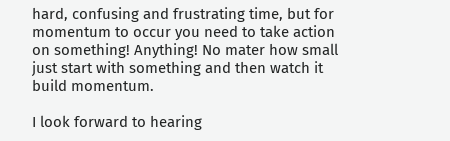hard, confusing and frustrating time, but for momentum to occur you need to take action on something! Anything! No mater how small just start with something and then watch it build momentum.

I look forward to hearing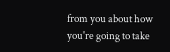from you about how you're going to take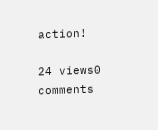action!

24 views0 comments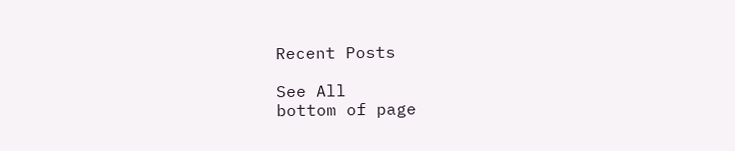Recent Posts

See All
bottom of page